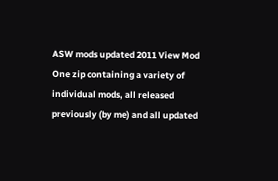ASW mods updated 2011 View Mod
One zip containing a variety of individual mods, all released previously (by me) and all updated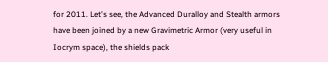for 2011. Let's see, the Advanced Duralloy and Stealth armors have been joined by a new Gravimetric Armor (very useful in Iocrym space), the shields pack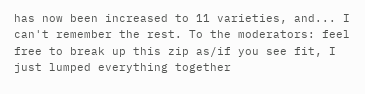has now been increased to 11 varieties, and... I can't remember the rest. To the moderators: feel free to break up this zip as/if you see fit, I just lumped everything together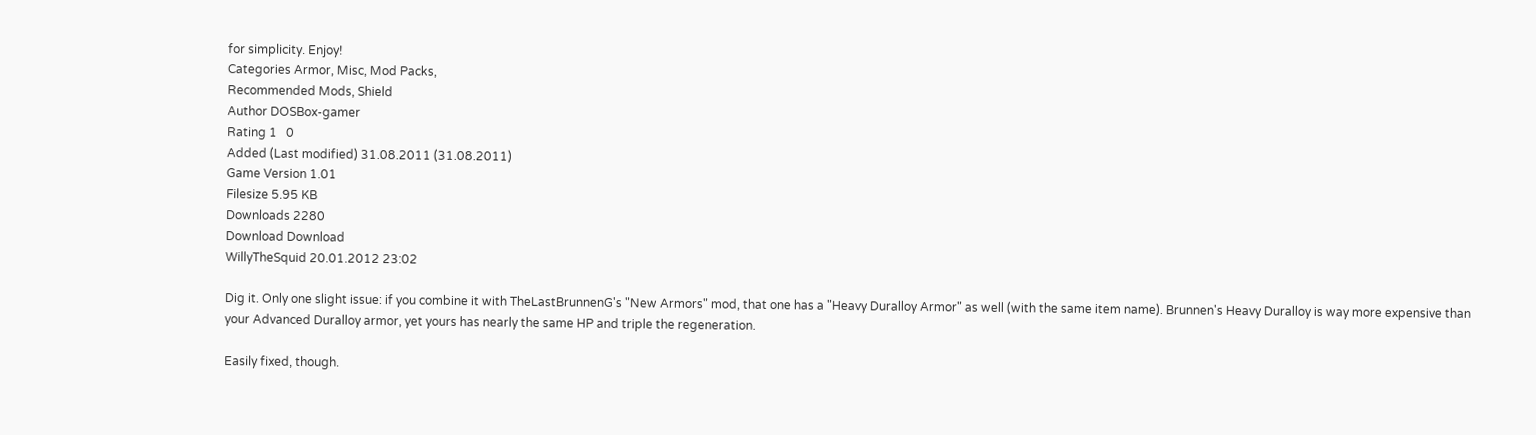for simplicity. Enjoy!
Categories Armor, Misc, Mod Packs,
Recommended Mods, Shield
Author DOSBox-gamer
Rating 1   0
Added (Last modified) 31.08.2011 (31.08.2011)
Game Version 1.01
Filesize 5.95 KB
Downloads 2280
Download Download
WillyTheSquid 20.01.2012 23:02

Dig it. Only one slight issue: if you combine it with TheLastBrunnenG's "New Armors" mod, that one has a "Heavy Duralloy Armor" as well (with the same item name). Brunnen's Heavy Duralloy is way more expensive than your Advanced Duralloy armor, yet yours has nearly the same HP and triple the regeneration.

Easily fixed, though.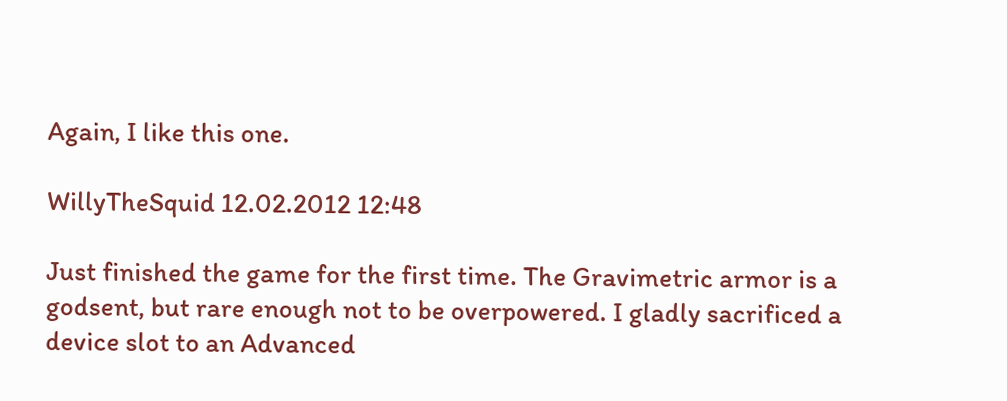Again, I like this one.

WillyTheSquid 12.02.2012 12:48

Just finished the game for the first time. The Gravimetric armor is a godsent, but rare enough not to be overpowered. I gladly sacrificed a device slot to an Advanced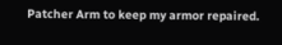Patcher Arm to keep my armor repaired.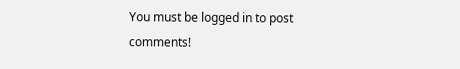You must be logged in to post comments!